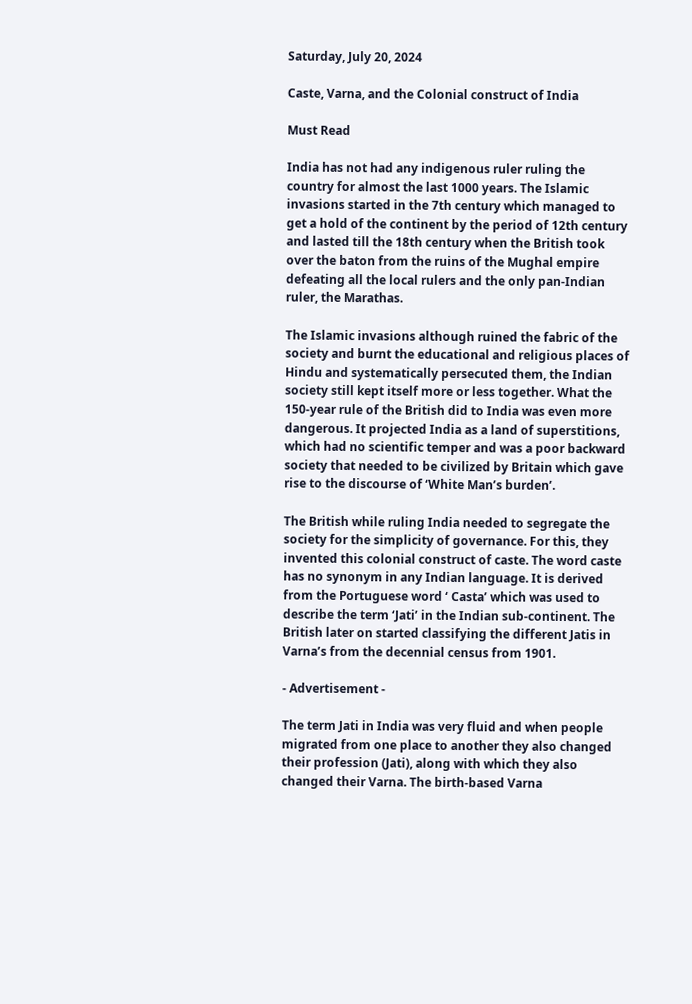Saturday, July 20, 2024

Caste, Varna, and the Colonial construct of India

Must Read

India has not had any indigenous ruler ruling the country for almost the last 1000 years. The Islamic invasions started in the 7th century which managed to get a hold of the continent by the period of 12th century and lasted till the 18th century when the British took over the baton from the ruins of the Mughal empire defeating all the local rulers and the only pan-Indian ruler, the Marathas.

The Islamic invasions although ruined the fabric of the society and burnt the educational and religious places of Hindu and systematically persecuted them, the Indian society still kept itself more or less together. What the 150-year rule of the British did to India was even more dangerous. It projected India as a land of superstitions, which had no scientific temper and was a poor backward society that needed to be civilized by Britain which gave rise to the discourse of ‘White Man’s burden’.

The British while ruling India needed to segregate the society for the simplicity of governance. For this, they invented this colonial construct of caste. The word caste has no synonym in any Indian language. It is derived from the Portuguese word ‘ Casta’ which was used to describe the term ‘Jati’ in the Indian sub-continent. The British later on started classifying the different Jatis in Varna’s from the decennial census from 1901.

- Advertisement -

The term Jati in India was very fluid and when people migrated from one place to another they also changed their profession (Jati), along with which they also changed their Varna. The birth-based Varna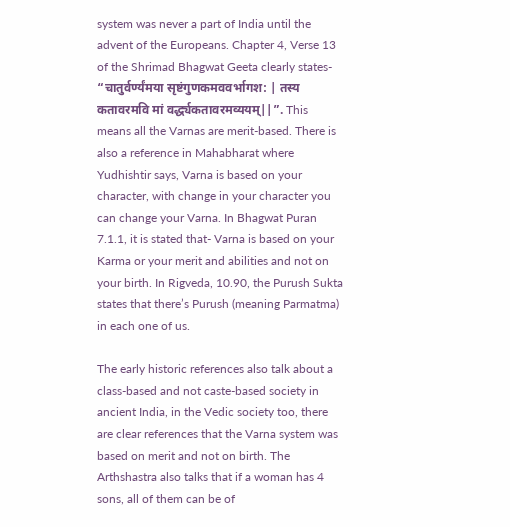system was never a part of India until the advent of the Europeans. Chapter 4, Verse 13 of the Shrimad Bhagwat Geeta clearly states- “चातुर्वर्ण्यंमया सृष्टंगुणकमववर्भागश: | तस्य कतावरमवि मां वर्द्ध्यकतावरमव्ययम्||”. This means all the Varnas are merit-based. There is also a reference in Mahabharat where Yudhishtir says, Varna is based on your character, with change in your character you can change your Varna. In Bhagwat Puran 7.1.1, it is stated that- Varna is based on your Karma or your merit and abilities and not on your birth. In Rigveda, 10.90, the Purush Sukta states that there’s Purush (meaning Parmatma) in each one of us.

The early historic references also talk about a class-based and not caste-based society in ancient India, in the Vedic society too, there are clear references that the Varna system was based on merit and not on birth. The Arthshastra also talks that if a woman has 4 sons, all of them can be of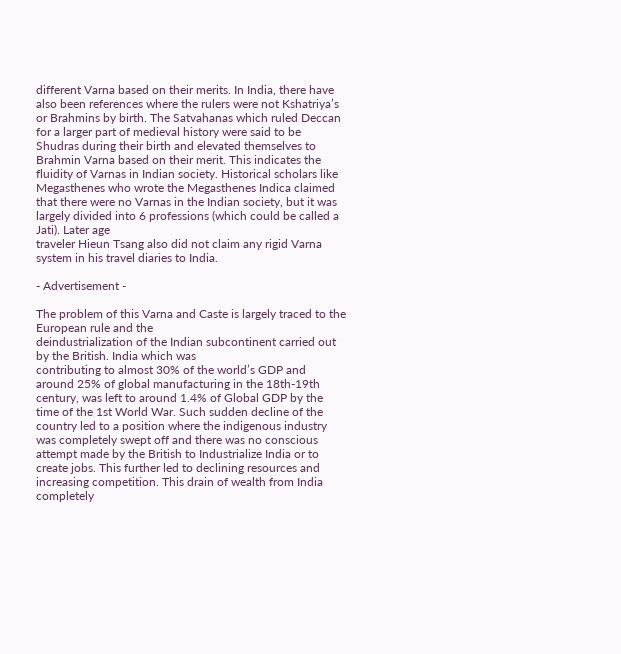different Varna based on their merits. In India, there have also been references where the rulers were not Kshatriya’s or Brahmins by birth. The Satvahanas which ruled Deccan for a larger part of medieval history were said to be Shudras during their birth and elevated themselves to Brahmin Varna based on their merit. This indicates the fluidity of Varnas in Indian society. Historical scholars like Megasthenes who wrote the Megasthenes Indica claimed that there were no Varnas in the Indian society, but it was largely divided into 6 professions (which could be called a Jati). Later age
traveler Hieun Tsang also did not claim any rigid Varna system in his travel diaries to India.

- Advertisement -

The problem of this Varna and Caste is largely traced to the European rule and the
deindustrialization of the Indian subcontinent carried out by the British. India which was
contributing to almost 30% of the world’s GDP and around 25% of global manufacturing in the 18th-19th century, was left to around 1.4% of Global GDP by the time of the 1st World War. Such sudden decline of the country led to a position where the indigenous industry was completely swept off and there was no conscious attempt made by the British to Industrialize India or to create jobs. This further led to declining resources and increasing competition. This drain of wealth from India completely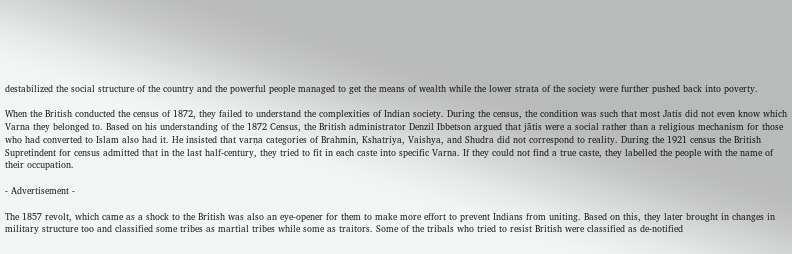destabilized the social structure of the country and the powerful people managed to get the means of wealth while the lower strata of the society were further pushed back into poverty.

When the British conducted the census of 1872, they failed to understand the complexities of Indian society. During the census, the condition was such that most Jatis did not even know which Varna they belonged to. Based on his understanding of the 1872 Census, the British administrator Denzil Ibbetson argued that jātis were a social rather than a religious mechanism for those who had converted to Islam also had it. He insisted that varṇa categories of Brahmin, Kshatriya, Vaishya, and Shudra did not correspond to reality. During the 1921 census the British Supretindent for census admitted that in the last half-century, they tried to fit in each caste into specific Varna. If they could not find a true caste, they labelled the people with the name of their occupation.

- Advertisement -

The 1857 revolt, which came as a shock to the British was also an eye-opener for them to make more effort to prevent Indians from uniting. Based on this, they later brought in changes in military structure too and classified some tribes as martial tribes while some as traitors. Some of the tribals who tried to resist British were classified as de-notified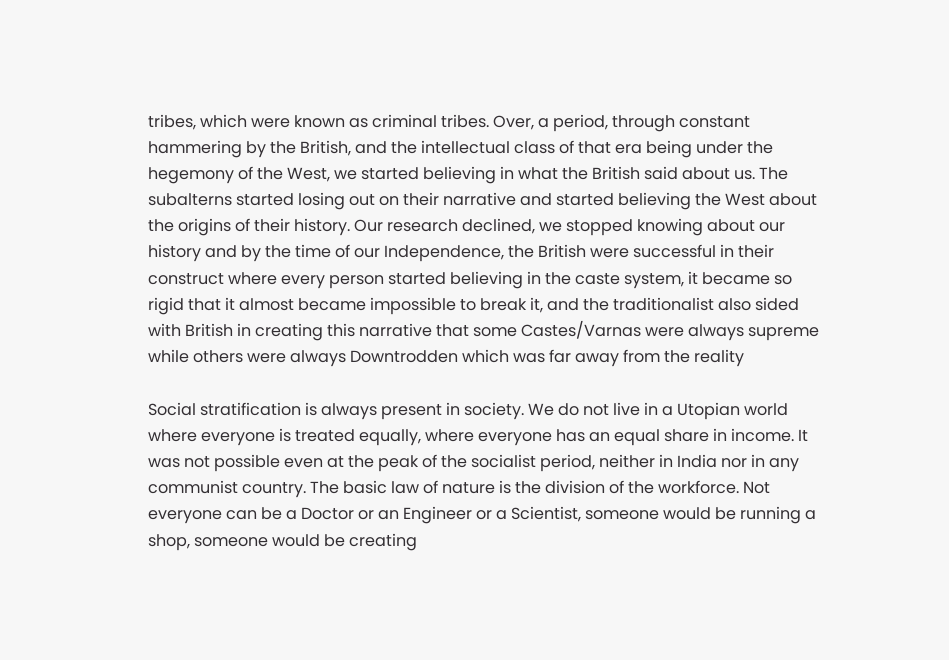tribes, which were known as criminal tribes. Over, a period, through constant hammering by the British, and the intellectual class of that era being under the hegemony of the West, we started believing in what the British said about us. The subalterns started losing out on their narrative and started believing the West about the origins of their history. Our research declined, we stopped knowing about our history and by the time of our Independence, the British were successful in their construct where every person started believing in the caste system, it became so rigid that it almost became impossible to break it, and the traditionalist also sided with British in creating this narrative that some Castes/Varnas were always supreme while others were always Downtrodden which was far away from the reality

Social stratification is always present in society. We do not live in a Utopian world where everyone is treated equally, where everyone has an equal share in income. It was not possible even at the peak of the socialist period, neither in India nor in any communist country. The basic law of nature is the division of the workforce. Not everyone can be a Doctor or an Engineer or a Scientist, someone would be running a shop, someone would be creating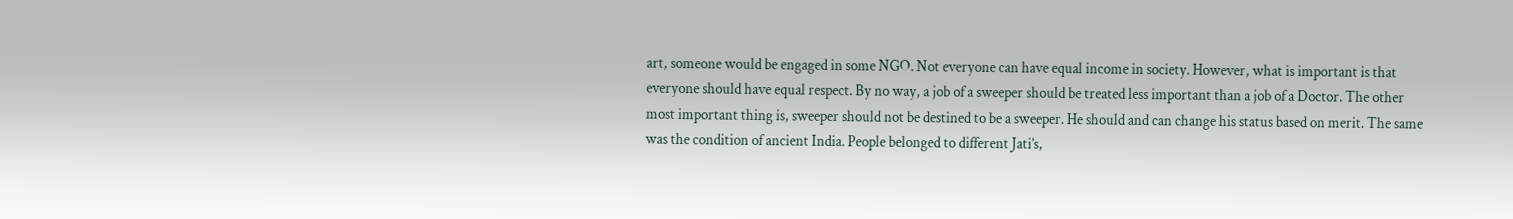art, someone would be engaged in some NGO. Not everyone can have equal income in society. However, what is important is that everyone should have equal respect. By no way, a job of a sweeper should be treated less important than a job of a Doctor. The other most important thing is, sweeper should not be destined to be a sweeper. He should and can change his status based on merit. The same was the condition of ancient India. People belonged to different Jati’s,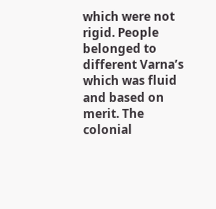which were not rigid. People belonged to different Varna’s which was fluid and based on merit. The colonial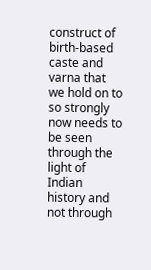construct of birth-based caste and varna that we hold on to so strongly now needs to be seen through the light of Indian history and not through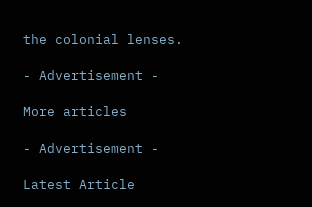the colonial lenses.

- Advertisement -

More articles

- Advertisement -

Latest Article